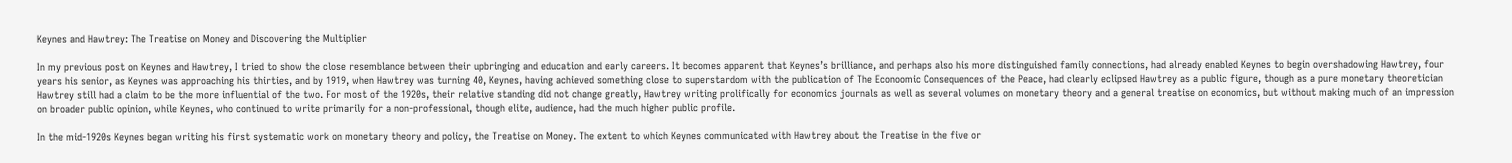Keynes and Hawtrey: The Treatise on Money and Discovering the Multiplier

In my previous post on Keynes and Hawtrey, I tried to show the close resemblance between their upbringing and education and early careers. It becomes apparent that Keynes’s brilliance, and perhaps also his more distinguished family connections, had already enabled Keynes to begin overshadowing Hawtrey, four years his senior, as Keynes was approaching his thirties, and by 1919, when Hawtrey was turning 40, Keynes, having achieved something close to superstardom with the publication of The Econoomic Consequences of the Peace, had clearly eclipsed Hawtrey as a public figure, though as a pure monetary theoretician Hawtrey still had a claim to be the more influential of the two. For most of the 1920s, their relative standing did not change greatly, Hawtrey writing prolifically for economics journals as well as several volumes on monetary theory and a general treatise on economics, but without making much of an impression on broader public opinion, while Keynes, who continued to write primarily for a non-professional, though elite, audience, had the much higher public profile.

In the mid-1920s Keynes began writing his first systematic work on monetary theory and policy, the Treatise on Money. The extent to which Keynes communicated with Hawtrey about the Treatise in the five or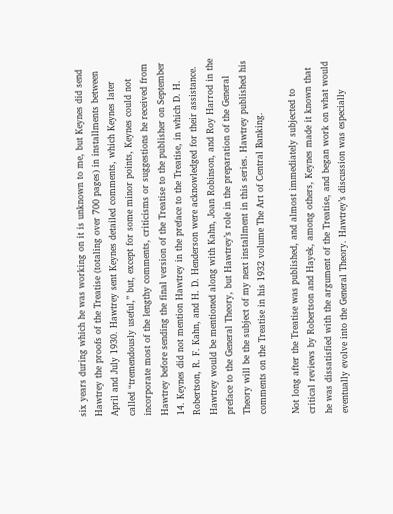six years during which he was working on it is unknown to me, but Keynes did send Hawtrey the proofs of the Treatise (totaling over 700 pages) in installments between April and July 1930. Hawtrey sent Keynes detailed comments, which Keynes later called “tremendously useful,” but, except for some minor points, Keynes could not incorporate most of the lengthy comments, criticisms or suggestions he received from Hawtrey before sending the final version of the Treatise to the publisher on September 14. Keynes did not mention Hawtrey in the preface to the Treatise, in which D. H. Robertson, R. F. Kahn, and H. D. Henderson were acknowledged for their assistance. Hawtrey would be mentioned along with Kahn, Joan Robinson, and Roy Harrod in the preface to the General Theory, but Hawtrey’s role in the preparation of the General Theory will be the subject of my next installment in this series. Hawtrey published his comments on the Treatise in his 1932 volume The Art of Central Banking.

Not long after the Treatise was published, and almost immediately subjected to critical reviews by Robertson and Hayek, among others, Keynes made it known that he was dissatisfied with the argument of the Treatise, and began work on what would eventually evolve into the General Theory. Hawtrey’s discussion was especially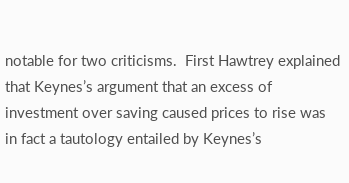notable for two criticisms.  First Hawtrey explained that Keynes’s argument that an excess of investment over saving caused prices to rise was in fact a tautology entailed by Keynes’s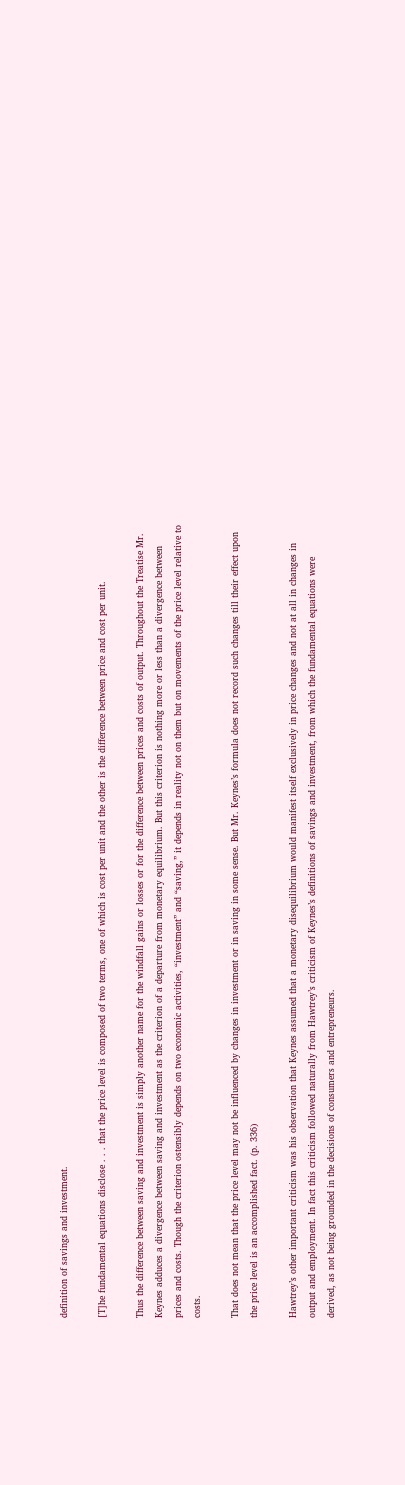definition of savings and investment.

[T]he fundamental equations disclose . . . that the price level is composed of two terms, one of which is cost per unit and the other is the difference between price and cost per unit.

Thus the difference between saving and investment is simply another name for the windfall gains or losses or for the difference between prices and costs of output. Throughout the Treatise Mr. Keynes adduces a divergence between saving and investment as the criterion of a departure from monetary equilibrium. But this criterion is nothing more or less than a divergence between prices and costs. Though the criterion ostensibly depends on two economic activities, “investment” and “saving,” it depends in reality not on them but on movements of the price level relative to costs.

That does not mean that the price level may not be influenced by changes in investment or in saving in some sense. But Mr. Keynes’s formula does not record such changes till their effect upon the price level is an accomplished fact. (p. 336)

Hawtrey’s other important criticism was his observation that Keynes assumed that a monetary disequilibrium would manifest itself exclusively in price changes and not at all in changes in output and employment. In fact this criticism followed naturally from Hawtrey’s criticism of Keynes’s definitions of savings and investment, from which the fundamental equations were derived, as not being grounded in the decisions of consumers and entrepreneurs.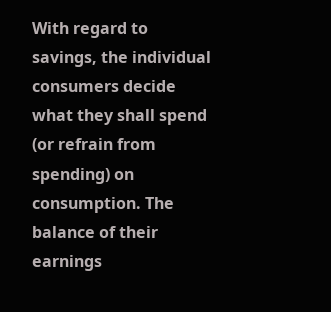With regard to savings, the individual consumers decide what they shall spend (or refrain from spending) on consumption. The balance of their earnings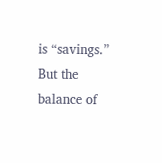is “savings.” But the balance of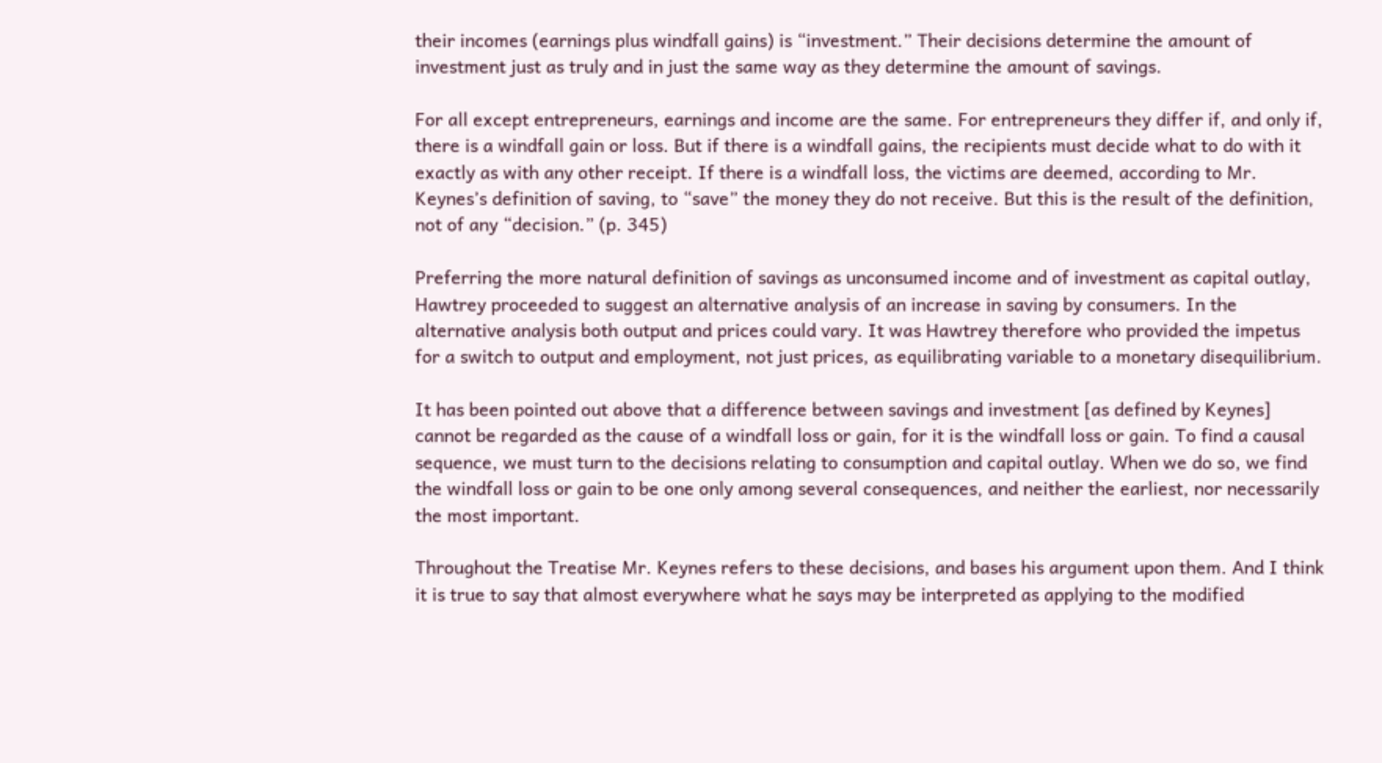their incomes (earnings plus windfall gains) is “investment.” Their decisions determine the amount of investment just as truly and in just the same way as they determine the amount of savings.

For all except entrepreneurs, earnings and income are the same. For entrepreneurs they differ if, and only if, there is a windfall gain or loss. But if there is a windfall gains, the recipients must decide what to do with it exactly as with any other receipt. If there is a windfall loss, the victims are deemed, according to Mr. Keynes’s definition of saving, to “save” the money they do not receive. But this is the result of the definition, not of any “decision.” (p. 345)

Preferring the more natural definition of savings as unconsumed income and of investment as capital outlay, Hawtrey proceeded to suggest an alternative analysis of an increase in saving by consumers. In the alternative analysis both output and prices could vary. It was Hawtrey therefore who provided the impetus for a switch to output and employment, not just prices, as equilibrating variable to a monetary disequilibrium.

It has been pointed out above that a difference between savings and investment [as defined by Keynes] cannot be regarded as the cause of a windfall loss or gain, for it is the windfall loss or gain. To find a causal sequence, we must turn to the decisions relating to consumption and capital outlay. When we do so, we find the windfall loss or gain to be one only among several consequences, and neither the earliest, nor necessarily the most important.

Throughout the Treatise Mr. Keynes refers to these decisions, and bases his argument upon them. And I think it is true to say that almost everywhere what he says may be interpreted as applying to the modified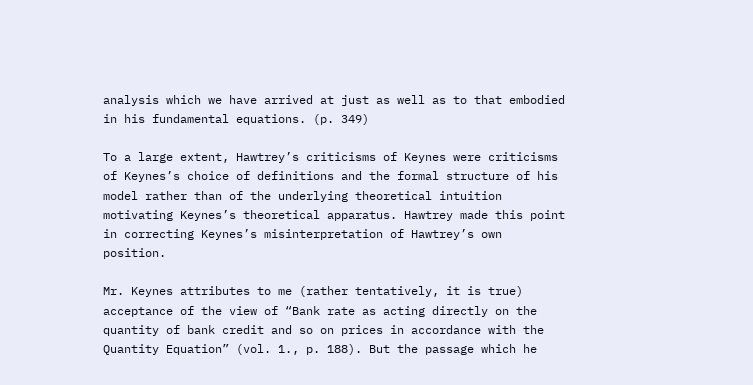analysis which we have arrived at just as well as to that embodied in his fundamental equations. (p. 349)

To a large extent, Hawtrey’s criticisms of Keynes were criticisms of Keynes’s choice of definitions and the formal structure of his model rather than of the underlying theoretical intuition motivating Keynes’s theoretical apparatus. Hawtrey made this point in correcting Keynes’s misinterpretation of Hawtrey’s own position.

Mr. Keynes attributes to me (rather tentatively, it is true) acceptance of the view of “Bank rate as acting directly on the quantity of bank credit and so on prices in accordance with the Quantity Equation” (vol. 1., p. 188). But the passage which he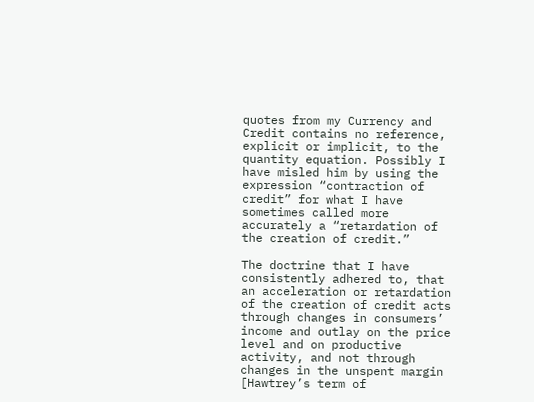quotes from my Currency and Credit contains no reference, explicit or implicit, to the quantity equation. Possibly I have misled him by using the expression “contraction of credit” for what I have sometimes called more accurately a “retardation of the creation of credit.”

The doctrine that I have consistently adhered to, that an acceleration or retardation of the creation of credit acts through changes in consumers’ income and outlay on the price level and on productive activity, and not through changes in the unspent margin [Hawtrey’s term of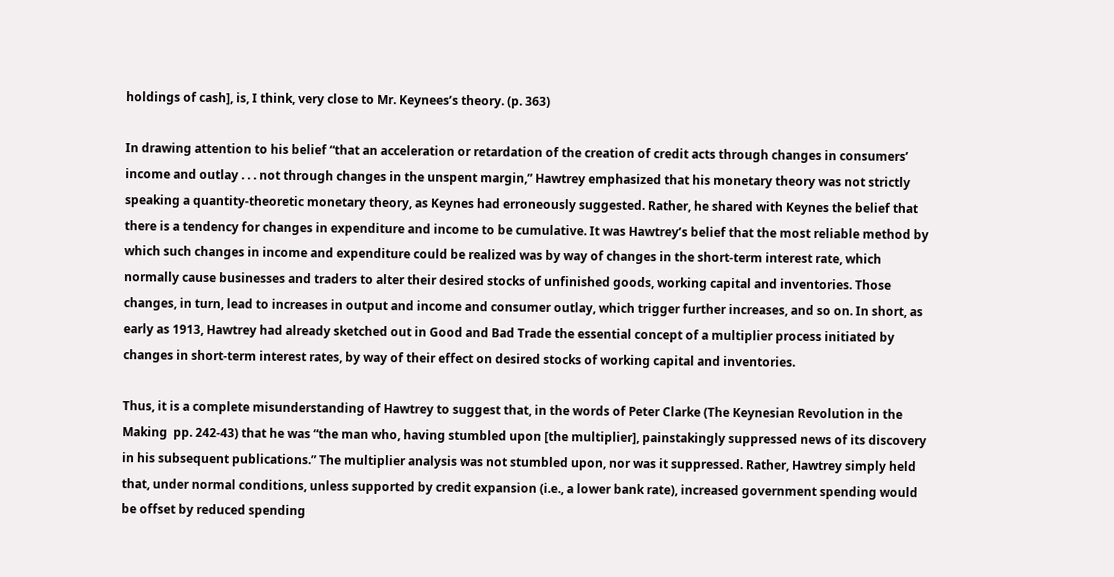holdings of cash], is, I think, very close to Mr. Keynees’s theory. (p. 363)

In drawing attention to his belief “that an acceleration or retardation of the creation of credit acts through changes in consumers’ income and outlay . . . not through changes in the unspent margin,” Hawtrey emphasized that his monetary theory was not strictly speaking a quantity-theoretic monetary theory, as Keynes had erroneously suggested. Rather, he shared with Keynes the belief that there is a tendency for changes in expenditure and income to be cumulative. It was Hawtrey’s belief that the most reliable method by which such changes in income and expenditure could be realized was by way of changes in the short-term interest rate, which normally cause businesses and traders to alter their desired stocks of unfinished goods, working capital and inventories. Those changes, in turn, lead to increases in output and income and consumer outlay, which trigger further increases, and so on. In short, as early as 1913, Hawtrey had already sketched out in Good and Bad Trade the essential concept of a multiplier process initiated by changes in short-term interest rates, by way of their effect on desired stocks of working capital and inventories.

Thus, it is a complete misunderstanding of Hawtrey to suggest that, in the words of Peter Clarke (The Keynesian Revolution in the Making  pp. 242-43) that he was “the man who, having stumbled upon [the multiplier], painstakingly suppressed news of its discovery in his subsequent publications.” The multiplier analysis was not stumbled upon, nor was it suppressed. Rather, Hawtrey simply held that, under normal conditions, unless supported by credit expansion (i.e., a lower bank rate), increased government spending would be offset by reduced spending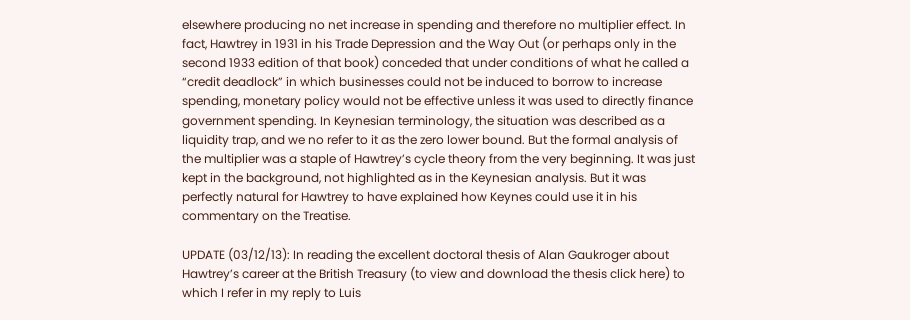elsewhere producing no net increase in spending and therefore no multiplier effect. In fact, Hawtrey in 1931 in his Trade Depression and the Way Out (or perhaps only in the second 1933 edition of that book) conceded that under conditions of what he called a “credit deadlock” in which businesses could not be induced to borrow to increase spending, monetary policy would not be effective unless it was used to directly finance government spending. In Keynesian terminology, the situation was described as a liquidity trap, and we no refer to it as the zero lower bound. But the formal analysis of the multiplier was a staple of Hawtrey’s cycle theory from the very beginning. It was just kept in the background, not highlighted as in the Keynesian analysis. But it was perfectly natural for Hawtrey to have explained how Keynes could use it in his commentary on the Treatise.

UPDATE (03/12/13): In reading the excellent doctoral thesis of Alan Gaukroger about Hawtrey’s career at the British Treasury (to view and download the thesis click here) to which I refer in my reply to Luis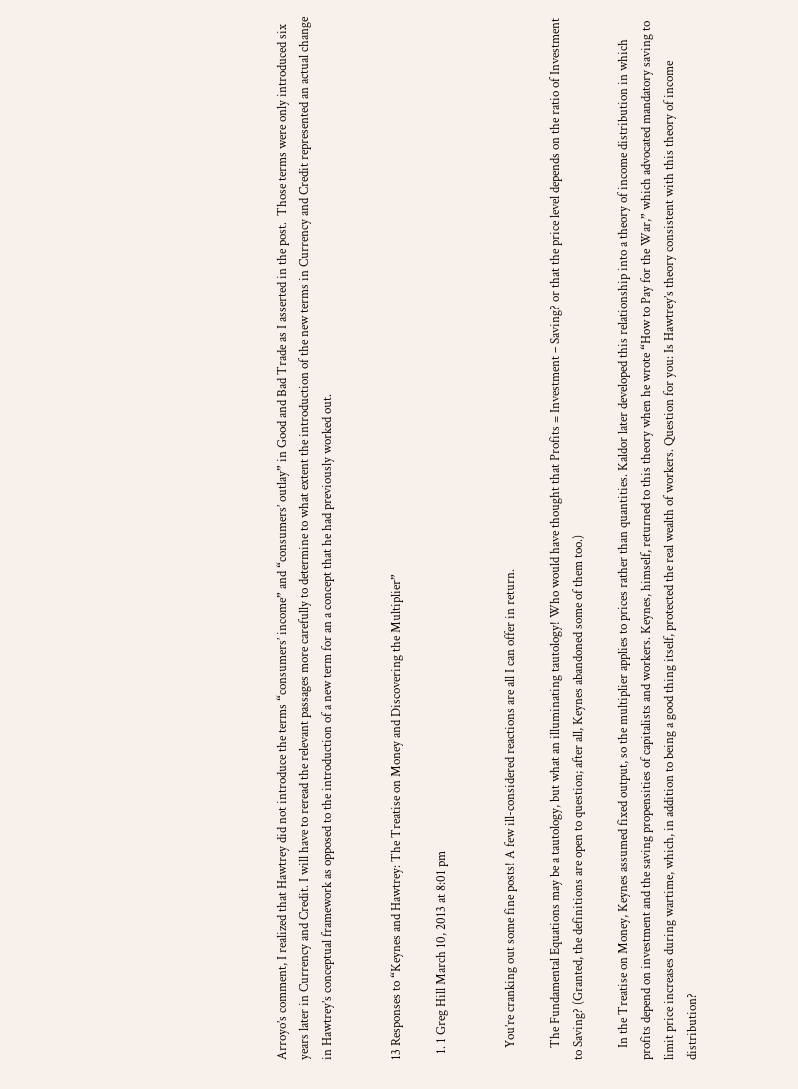Arroyo’s comment, I realized that Hawtrey did not introduce the terms “consumers’ income” and “consumers’ outlay” in Good and Bad Trade as I asserted in the post.  Those terms were only introduced six years later in Currency and Credit. I will have to reread the relevant passages more carefully to determine to what extent the introduction of the new terms in Currency and Credit represented an actual change in Hawtrey’s conceptual framework as opposed to the introduction of a new term for an a concept that he had previously worked out.


13 Responses to “Keynes and Hawtrey: The Treatise on Money and Discovering the Multiplier”

  1. 1 Greg Hill March 10, 2013 at 8:01 pm


    You’re cranking out some fine posts! A few ill-considered reactions are all I can offer in return.

    The Fundamental Equations may be a tautology, but what an illuminating tautology! Who would have thought that Profits = Investment – Saving? or that the price level depends on the ratio of Investment to Saving? (Granted, the definitions are open to question; after all, Keynes abandoned some of them too.)

    In the Treatise on Money, Keynes assumed fixed output, so the multiplier applies to prices rather than quantities. Kaldor later developed this relationship into a theory of income distribution in which profits depend on investment and the saving propensities of capitalists and workers. Keynes, himself, returned to this theory when he wrote “How to Pay for the War,” which advocated mandatory saving to limit price increases during wartime, which, in addition to being a good thing itself, protected the real wealth of workers. Question for you: Is Hawtrey’s theory consistent with this theory of income distribution?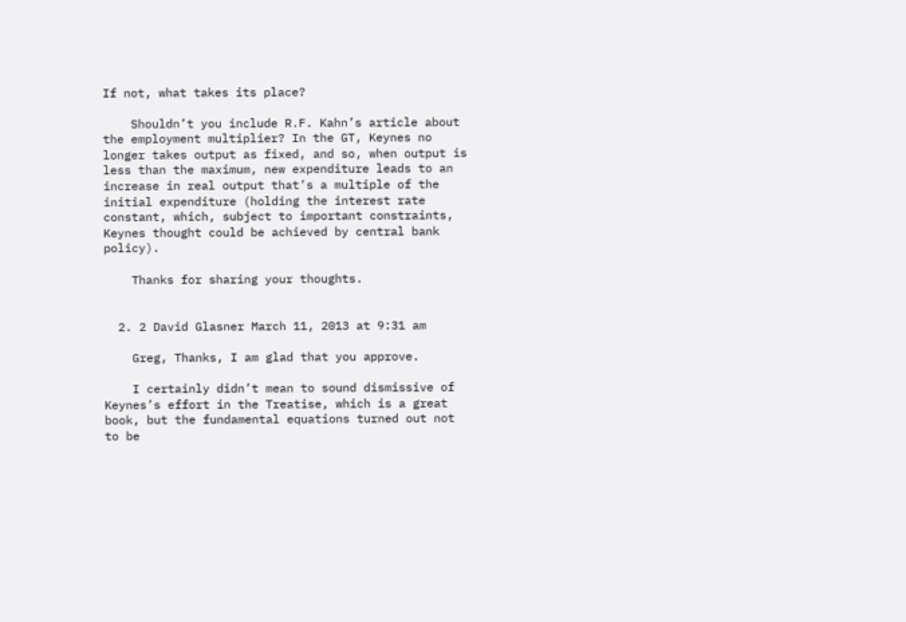If not, what takes its place?

    Shouldn’t you include R.F. Kahn’s article about the employment multiplier? In the GT, Keynes no longer takes output as fixed, and so, when output is less than the maximum, new expenditure leads to an increase in real output that’s a multiple of the initial expenditure (holding the interest rate constant, which, subject to important constraints, Keynes thought could be achieved by central bank policy).

    Thanks for sharing your thoughts.


  2. 2 David Glasner March 11, 2013 at 9:31 am

    Greg, Thanks, I am glad that you approve.

    I certainly didn’t mean to sound dismissive of Keynes’s effort in the Treatise, which is a great book, but the fundamental equations turned out not to be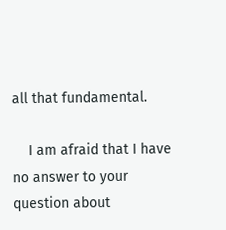all that fundamental.

    I am afraid that I have no answer to your question about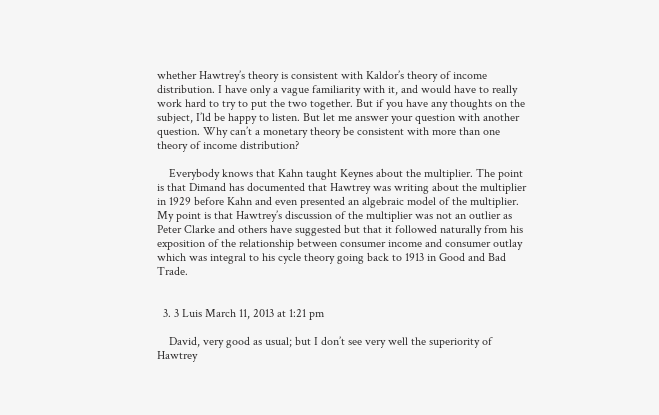whether Hawtrey’s theory is consistent with Kaldor’s theory of income distribution. I have only a vague familiarity with it, and would have to really work hard to try to put the two together. But if you have any thoughts on the subject, I’ld be happy to listen. But let me answer your question with another question. Why can’t a monetary theory be consistent with more than one theory of income distribution?

    Everybody knows that Kahn taught Keynes about the multiplier. The point is that Dimand has documented that Hawtrey was writing about the multiplier in 1929 before Kahn and even presented an algebraic model of the multiplier. My point is that Hawtrey’s discussion of the multiplier was not an outlier as Peter Clarke and others have suggested but that it followed naturally from his exposition of the relationship between consumer income and consumer outlay which was integral to his cycle theory going back to 1913 in Good and Bad Trade.


  3. 3 Luis March 11, 2013 at 1:21 pm

    David, very good as usual; but I don’t see very well the superiority of Hawtrey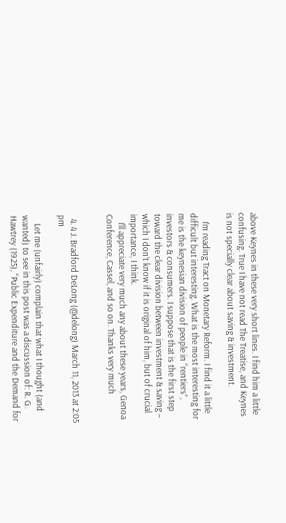above Keynes in these very short lines. I find him a little confusing. True I have not read The Treatise, and Keynes is not specially clear about saving & investment.

    I’m reading Tract on Monetary Reform. I find it a little difficult but interesting. What is the most interesting for me is the keynesian division of people in “rentiers”, investors & consumers. I suppose that is the first step toward the clear division between investment & saving – which I don’t know if it is original of him, but of crucial importance, I think.
    I’ll appreciate very much any about these years, Genoa Conference, Cassel, and so on. Thanks very much


  4. 4 J. Bradford DeLong (@delong) March 11, 2013 at 2:05 pm

    Let me (unfairly) complain that what I thought (and wanted) to see in this post was a discussion of: R. G. Hawtrey (1925), “Public Expenditure and the Demand for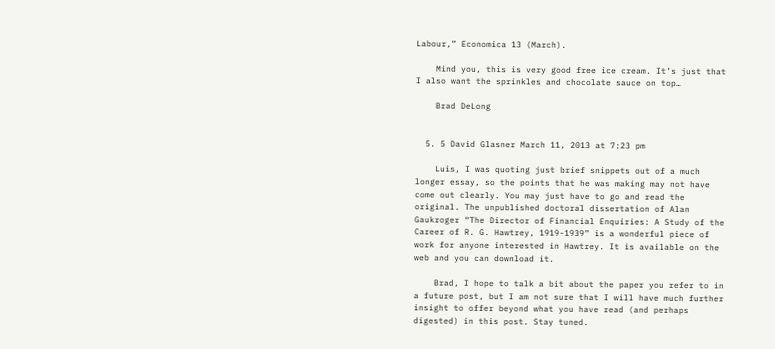Labour,” Economica 13 (March).

    Mind you, this is very good free ice cream. It’s just that I also want the sprinkles and chocolate sauce on top…

    Brad DeLong


  5. 5 David Glasner March 11, 2013 at 7:23 pm

    Luis, I was quoting just brief snippets out of a much longer essay, so the points that he was making may not have come out clearly. You may just have to go and read the original. The unpublished doctoral dissertation of Alan Gaukroger “The Director of Financial Enquiries: A Study of the Career of R. G. Hawtrey, 1919-1939” is a wonderful piece of work for anyone interested in Hawtrey. It is available on the web and you can download it.

    Brad, I hope to talk a bit about the paper you refer to in a future post, but I am not sure that I will have much further insight to offer beyond what you have read (and perhaps digested) in this post. Stay tuned.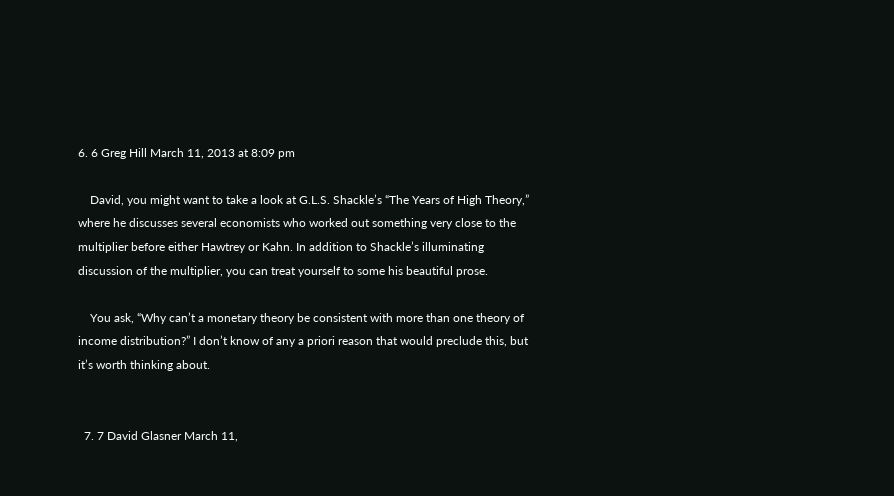6. 6 Greg Hill March 11, 2013 at 8:09 pm

    David, you might want to take a look at G.L.S. Shackle’s “The Years of High Theory,” where he discusses several economists who worked out something very close to the multiplier before either Hawtrey or Kahn. In addition to Shackle’s illuminating discussion of the multiplier, you can treat yourself to some his beautiful prose.

    You ask, “Why can’t a monetary theory be consistent with more than one theory of income distribution?” I don’t know of any a priori reason that would preclude this, but it’s worth thinking about.


  7. 7 David Glasner March 11,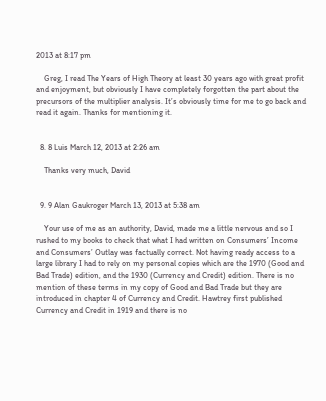2013 at 8:17 pm

    Greg, I read The Years of High Theory at least 30 years ago with great profit and enjoyment, but obviously I have completely forgotten the part about the precursors of the multiplier analysis. It’s obviously time for me to go back and read it again. Thanks for mentioning it.


  8. 8 Luis March 12, 2013 at 2:26 am

    Thanks very much, David


  9. 9 Alan Gaukroger March 13, 2013 at 5:38 am

    Your use of me as an authority, David, made me a little nervous and so I rushed to my books to check that what I had written on Consumers’ Income and Consumers’ Outlay was factually correct. Not having ready access to a large library I had to rely on my personal copies which are the 1970 (Good and Bad Trade) edition, and the 1930 (Currency and Credit) edition. There is no mention of these terms in my copy of Good and Bad Trade but they are introduced in chapter 4 of Currency and Credit. Hawtrey first published Currency and Credit in 1919 and there is no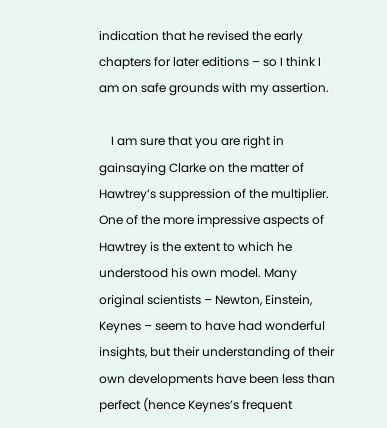indication that he revised the early chapters for later editions – so I think I am on safe grounds with my assertion.

    I am sure that you are right in gainsaying Clarke on the matter of Hawtrey’s suppression of the multiplier. One of the more impressive aspects of Hawtrey is the extent to which he understood his own model. Many original scientists – Newton, Einstein, Keynes – seem to have had wonderful insights, but their understanding of their own developments have been less than perfect (hence Keynes’s frequent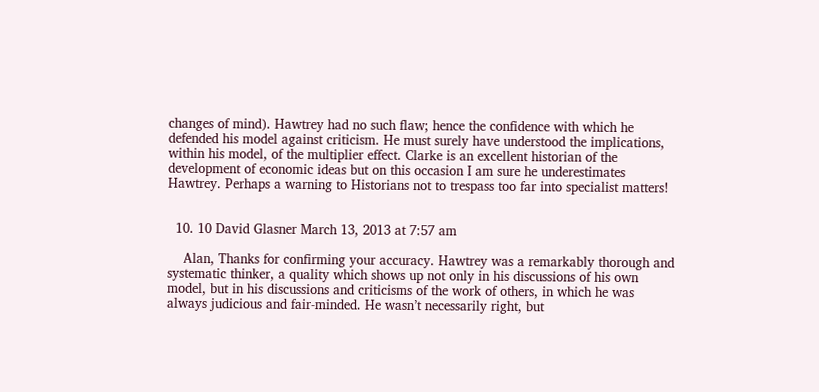changes of mind). Hawtrey had no such flaw; hence the confidence with which he defended his model against criticism. He must surely have understood the implications, within his model, of the multiplier effect. Clarke is an excellent historian of the development of economic ideas but on this occasion I am sure he underestimates Hawtrey. Perhaps a warning to Historians not to trespass too far into specialist matters!


  10. 10 David Glasner March 13, 2013 at 7:57 am

    Alan, Thanks for confirming your accuracy. Hawtrey was a remarkably thorough and systematic thinker, a quality which shows up not only in his discussions of his own model, but in his discussions and criticisms of the work of others, in which he was always judicious and fair-minded. He wasn’t necessarily right, but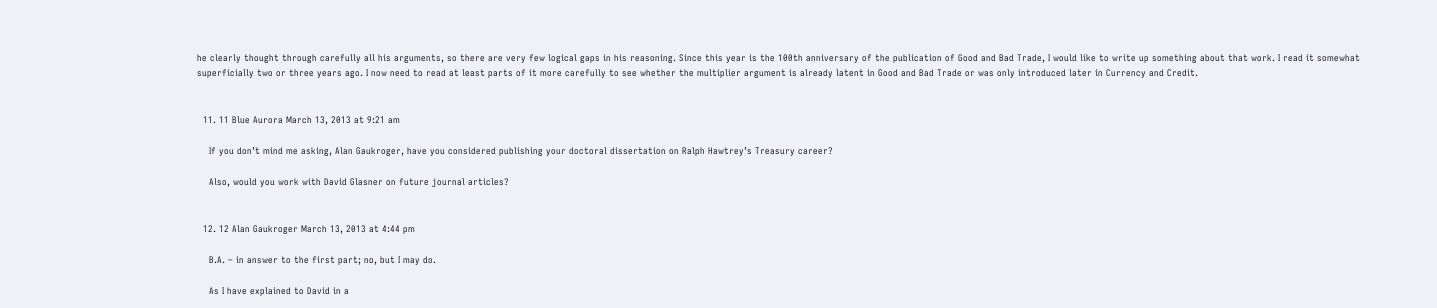he clearly thought through carefully all his arguments, so there are very few logical gaps in his reasoning. Since this year is the 100th anniversary of the publication of Good and Bad Trade, I would like to write up something about that work. I read it somewhat superficially two or three years ago. I now need to read at least parts of it more carefully to see whether the multiplier argument is already latent in Good and Bad Trade or was only introduced later in Currency and Credit.


  11. 11 Blue Aurora March 13, 2013 at 9:21 am

    If you don’t mind me asking, Alan Gaukroger, have you considered publishing your doctoral dissertation on Ralph Hawtrey’s Treasury career?

    Also, would you work with David Glasner on future journal articles?


  12. 12 Alan Gaukroger March 13, 2013 at 4:44 pm

    B.A. – in answer to the first part; no, but I may do.

    As I have explained to David in a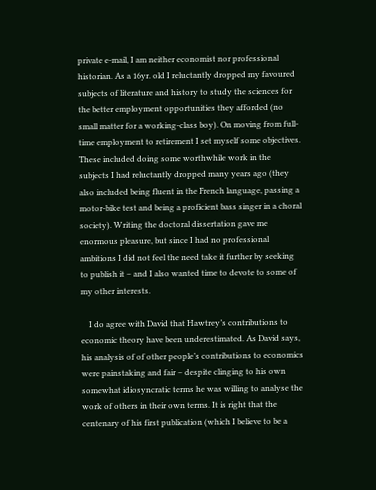private e-mail, I am neither economist nor professional historian. As a 16yr. old I reluctantly dropped my favoured subjects of literature and history to study the sciences for the better employment opportunities they afforded (no small matter for a working-class boy). On moving from full-time employment to retirement I set myself some objectives. These included doing some worthwhile work in the subjects I had reluctantly dropped many years ago (they also included being fluent in the French language, passing a motor-bike test and being a proficient bass singer in a choral society). Writing the doctoral dissertation gave me enormous pleasure, but since I had no professional ambitions I did not feel the need take it further by seeking to publish it – and I also wanted time to devote to some of my other interests.

    I do agree with David that Hawtrey’s contributions to economic theory have been underestimated. As David says, his analysis of of other people’s contributions to economics were painstaking and fair – despite clinging to his own somewhat idiosyncratic terms he was willing to analyse the work of others in their own terms. It is right that the centenary of his first publication (which I believe to be a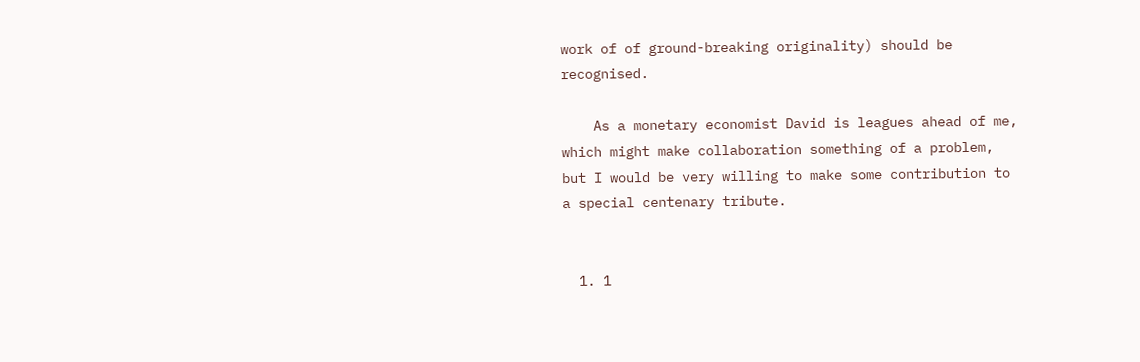work of of ground-breaking originality) should be recognised.

    As a monetary economist David is leagues ahead of me, which might make collaboration something of a problem, but I would be very willing to make some contribution to a special centenary tribute.


  1. 1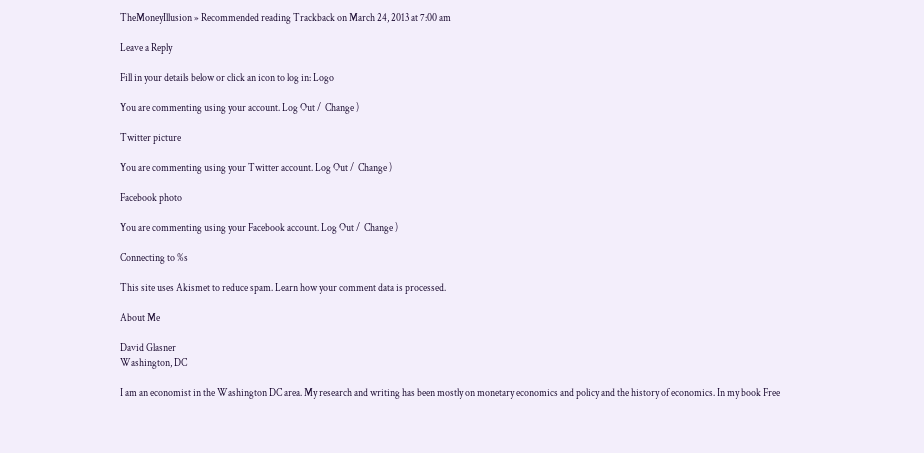TheMoneyIllusion » Recommended reading Trackback on March 24, 2013 at 7:00 am

Leave a Reply

Fill in your details below or click an icon to log in: Logo

You are commenting using your account. Log Out /  Change )

Twitter picture

You are commenting using your Twitter account. Log Out /  Change )

Facebook photo

You are commenting using your Facebook account. Log Out /  Change )

Connecting to %s

This site uses Akismet to reduce spam. Learn how your comment data is processed.

About Me

David Glasner
Washington, DC

I am an economist in the Washington DC area. My research and writing has been mostly on monetary economics and policy and the history of economics. In my book Free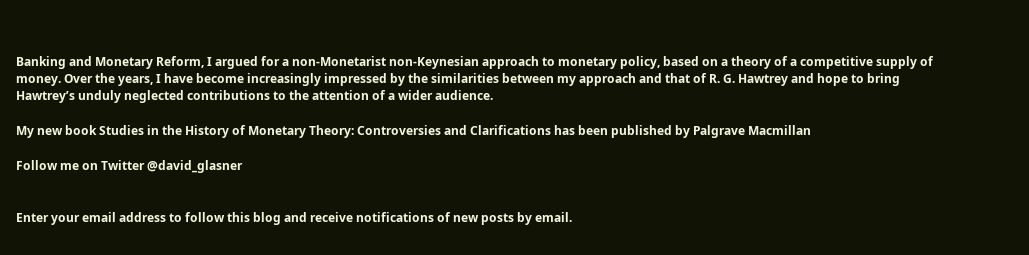Banking and Monetary Reform, I argued for a non-Monetarist non-Keynesian approach to monetary policy, based on a theory of a competitive supply of money. Over the years, I have become increasingly impressed by the similarities between my approach and that of R. G. Hawtrey and hope to bring Hawtrey’s unduly neglected contributions to the attention of a wider audience.

My new book Studies in the History of Monetary Theory: Controversies and Clarifications has been published by Palgrave Macmillan

Follow me on Twitter @david_glasner


Enter your email address to follow this blog and receive notifications of new posts by email.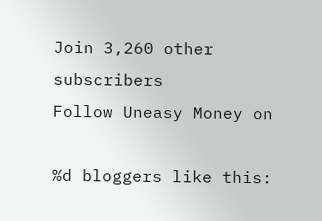Join 3,260 other subscribers
Follow Uneasy Money on

%d bloggers like this: